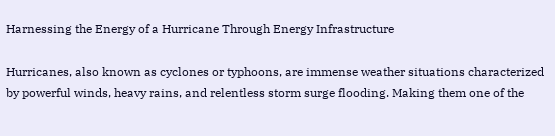Harnessing the Energy of a Hurricane Through Energy Infrastructure

Hurricanes, also known as cyclones or typhoons, are immense weather situations characterized by powerful winds, heavy rains, and relentless storm surge flooding. Making them one of the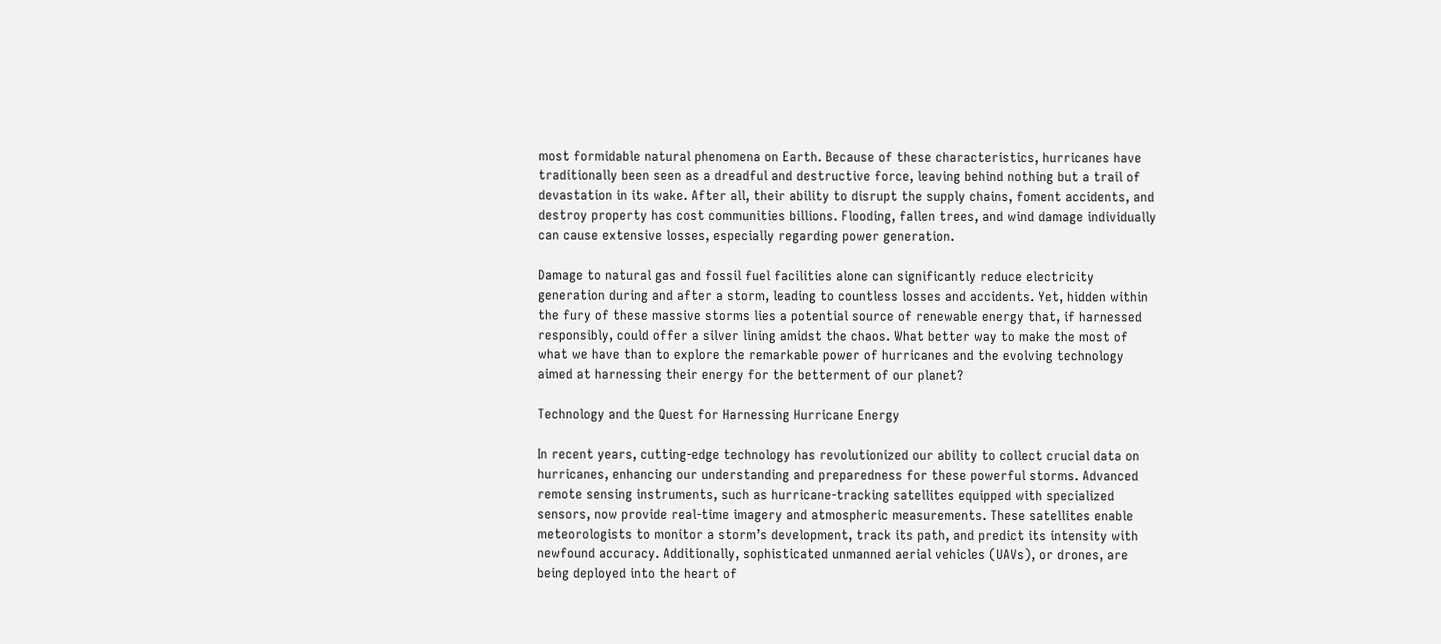most formidable natural phenomena on Earth. Because of these characteristics, hurricanes have traditionally been seen as a dreadful and destructive force, leaving behind nothing but a trail of devastation in its wake. After all, their ability to disrupt the supply chains, foment accidents, and destroy property has cost communities billions. Flooding, fallen trees, and wind damage individually can cause extensive losses, especially regarding power generation.

Damage to natural gas and fossil fuel facilities alone can significantly reduce electricity generation during and after a storm, leading to countless losses and accidents. Yet, hidden within the fury of these massive storms lies a potential source of renewable energy that, if harnessed responsibly, could offer a silver lining amidst the chaos. What better way to make the most of what we have than to explore the remarkable power of hurricanes and the evolving technology aimed at harnessing their energy for the betterment of our planet?

Technology and the Quest for Harnessing Hurricane Energy

In recent years, cutting-edge technology has revolutionized our ability to collect crucial data on hurricanes, enhancing our understanding and preparedness for these powerful storms. Advanced remote sensing instruments, such as hurricane-tracking satellites equipped with specialized sensors, now provide real-time imagery and atmospheric measurements. These satellites enable meteorologists to monitor a storm’s development, track its path, and predict its intensity with newfound accuracy. Additionally, sophisticated unmanned aerial vehicles (UAVs), or drones, are being deployed into the heart of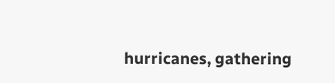hurricanes, gathering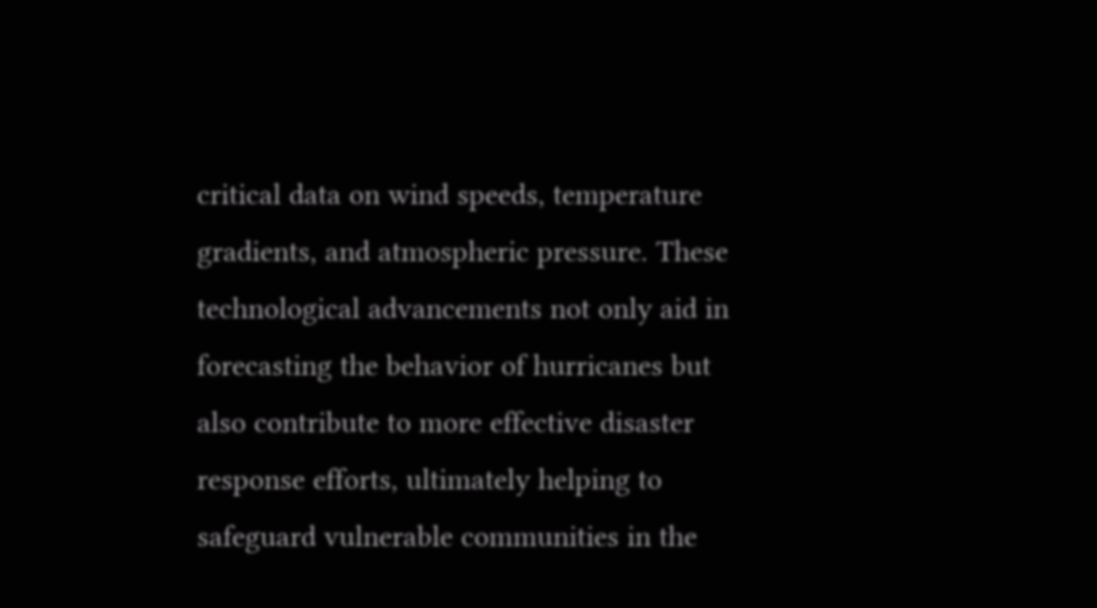critical data on wind speeds, temperature gradients, and atmospheric pressure. These technological advancements not only aid in forecasting the behavior of hurricanes but also contribute to more effective disaster response efforts, ultimately helping to safeguard vulnerable communities in the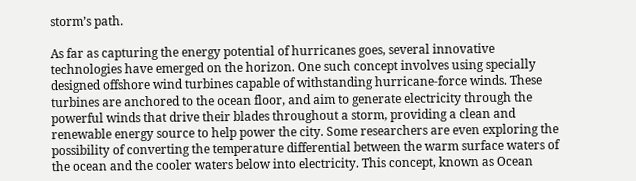storm’s path.

As far as capturing the energy potential of hurricanes goes, several innovative technologies have emerged on the horizon. One such concept involves using specially designed offshore wind turbines capable of withstanding hurricane-force winds. These turbines are anchored to the ocean floor, and aim to generate electricity through the powerful winds that drive their blades throughout a storm, providing a clean and renewable energy source to help power the city. Some researchers are even exploring the possibility of converting the temperature differential between the warm surface waters of the ocean and the cooler waters below into electricity. This concept, known as Ocean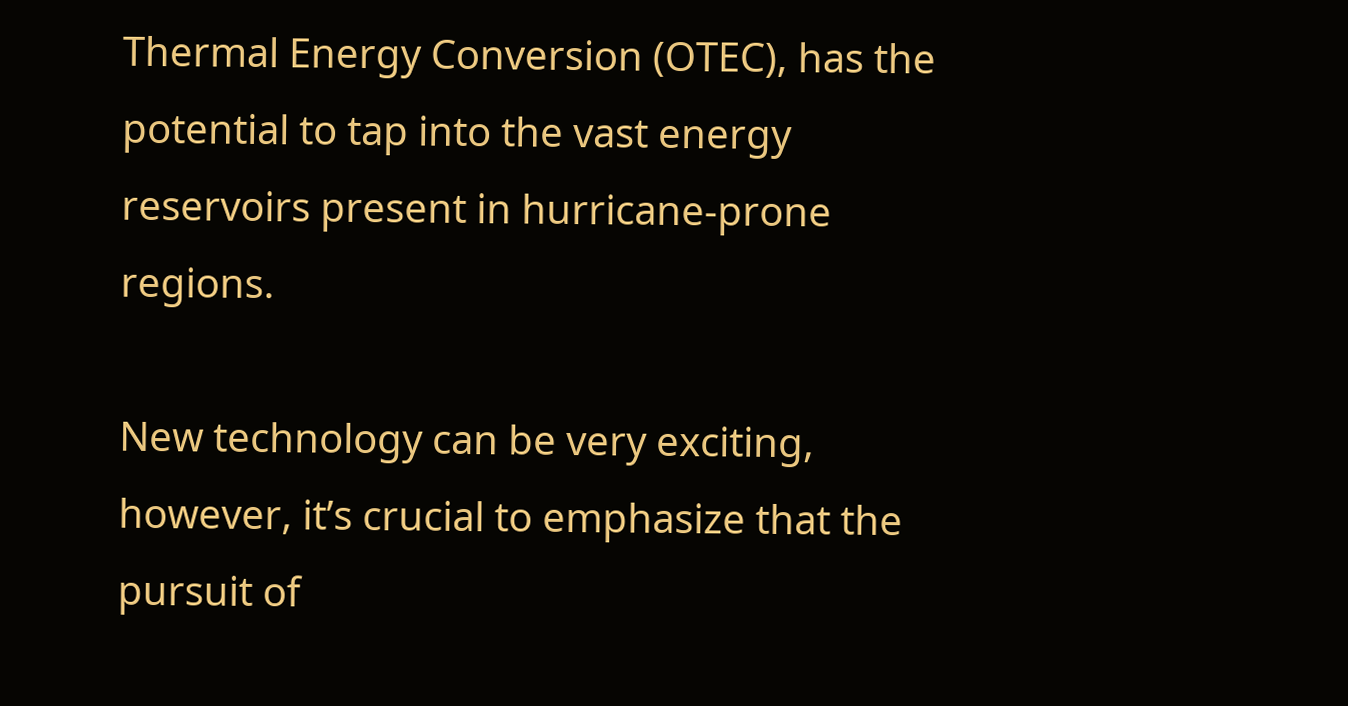Thermal Energy Conversion (OTEC), has the potential to tap into the vast energy reservoirs present in hurricane-prone regions.

New technology can be very exciting, however, it’s crucial to emphasize that the pursuit of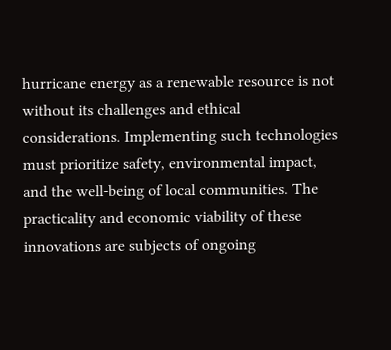hurricane energy as a renewable resource is not without its challenges and ethical considerations. Implementing such technologies must prioritize safety, environmental impact, and the well-being of local communities. The practicality and economic viability of these innovations are subjects of ongoing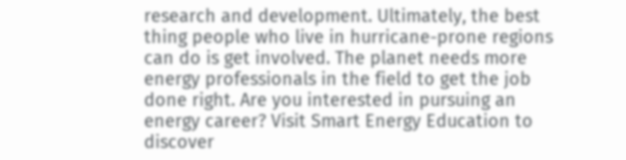research and development. Ultimately, the best thing people who live in hurricane-prone regions can do is get involved. The planet needs more energy professionals in the field to get the job done right. Are you interested in pursuing an energy career? Visit Smart Energy Education to discover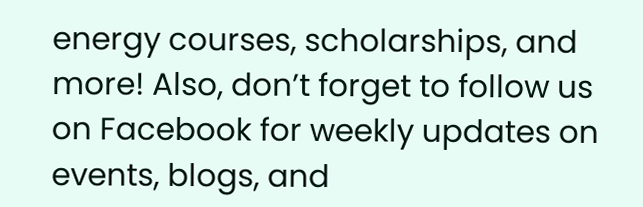energy courses, scholarships, and more! Also, don’t forget to follow us on Facebook for weekly updates on events, blogs, and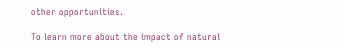other opportunities.

To learn more about the impact of natural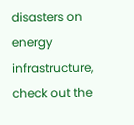disasters on energy infrastructure, check out the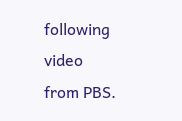following video from PBS.